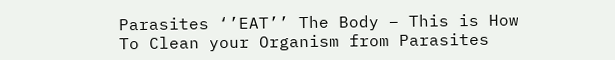Parasites ‘’EAT’’ The Body – This is How To Clean your Organism from Parasites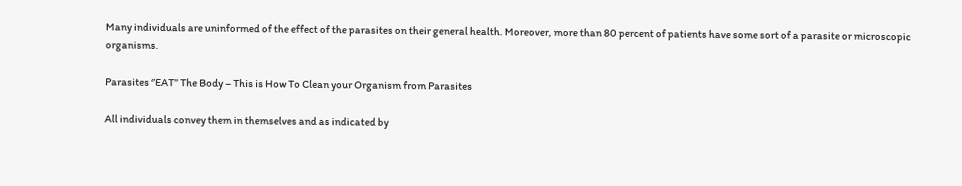Many individuals are uninformed of the effect of the parasites on their general health. Moreover, more than 80 percent of patients have some sort of a parasite or microscopic organisms.

Parasites ‘’EAT’’ The Body – This is How To Clean your Organism from Parasites

All individuals convey them in themselves and as indicated by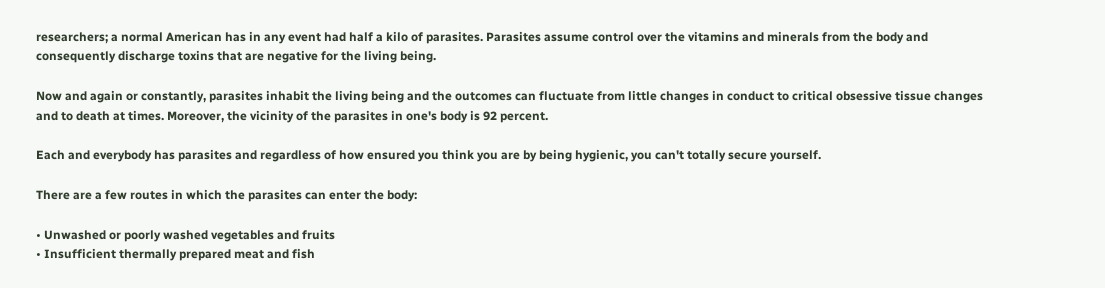researchers; a normal American has in any event had half a kilo of parasites. Parasites assume control over the vitamins and minerals from the body and consequently discharge toxins that are negative for the living being.

Now and again or constantly, parasites inhabit the living being and the outcomes can fluctuate from little changes in conduct to critical obsessive tissue changes and to death at times. Moreover, the vicinity of the parasites in one's body is 92 percent.

Each and everybody has parasites and regardless of how ensured you think you are by being hygienic, you can't totally secure yourself.

There are a few routes in which the parasites can enter the body:

• Unwashed or poorly washed vegetables and fruits
• Insufficient thermally prepared meat and fish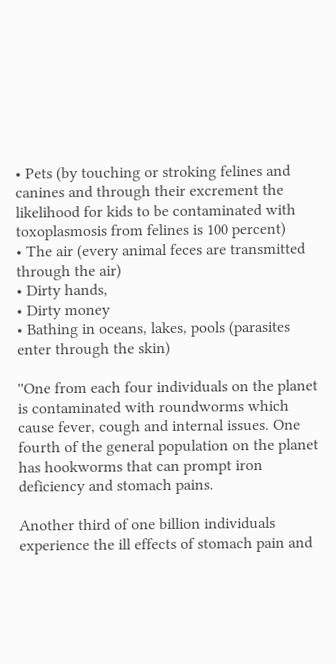• Pets (by touching or stroking felines and canines and through their excrement the likelihood for kids to be contaminated with toxoplasmosis from felines is 100 percent)
• The air (every animal feces are transmitted through the air)
• Dirty hands,
• Dirty money
• Bathing in oceans, lakes, pools (parasites enter through the skin)

''One from each four individuals on the planet is contaminated with roundworms which cause fever, cough and internal issues. One fourth of the general population on the planet has hookworms that can prompt iron deficiency and stomach pains.

Another third of one billion individuals experience the ill effects of stomach pain and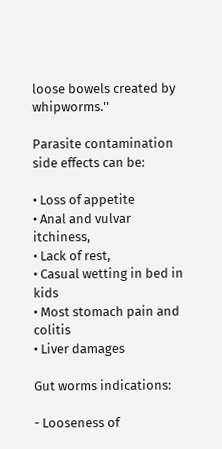loose bowels created by whipworms.''

Parasite contamination side effects can be:

• Loss of appetite
• Anal and vulvar itchiness,
• Lack of rest,
• Casual wetting in bed in kids
• Most stomach pain and colitis
• Liver damages

Gut worms indications:

- Looseness of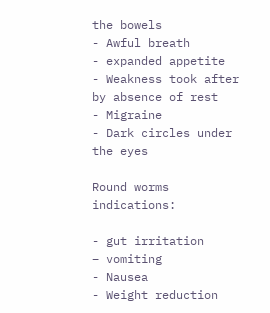the bowels
- Awful breath
- expanded appetite
- Weakness took after by absence of rest
- Migraine
- Dark circles under the eyes

Round worms indications:

- gut irritation
– vomiting
- Nausea
- Weight reduction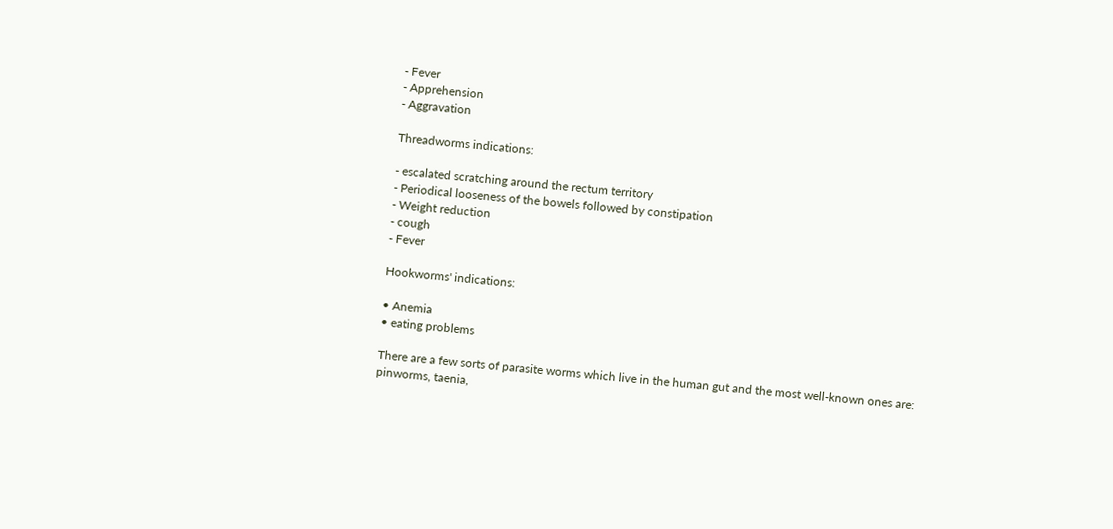- Fever
- Apprehension
- Aggravation

Threadworms indications:

- escalated scratching around the rectum territory
- Periodical looseness of the bowels followed by constipation
- Weight reduction
- cough
- Fever

Hookworms' indications:

• Anemia
• eating problems

There are a few sorts of parasite worms which live in the human gut and the most well-known ones are: pinworms, taenia,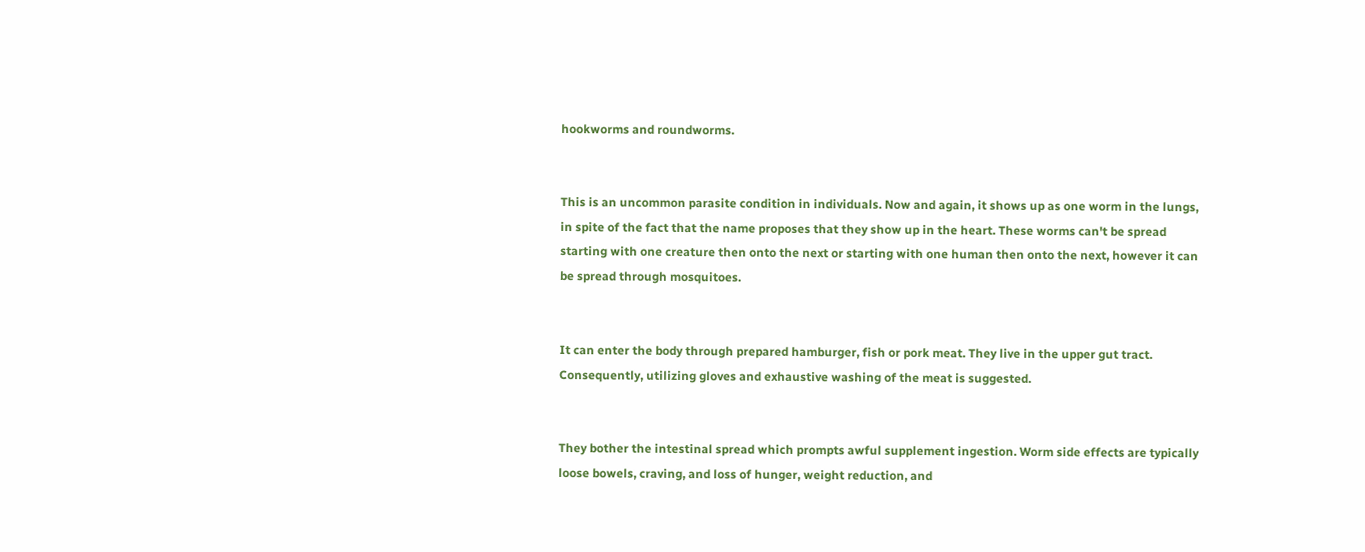hookworms and roundworms.


This is an uncommon parasite condition in individuals. Now and again, it shows up as one worm in the lungs, in spite of the fact that the name proposes that they show up in the heart. These worms can't be spread starting with one creature then onto the next or starting with one human then onto the next, however it can be spread through mosquitoes.


It can enter the body through prepared hamburger, fish or pork meat. They live in the upper gut tract. Consequently, utilizing gloves and exhaustive washing of the meat is suggested.


They bother the intestinal spread which prompts awful supplement ingestion. Worm side effects are typically loose bowels, craving, and loss of hunger, weight reduction, and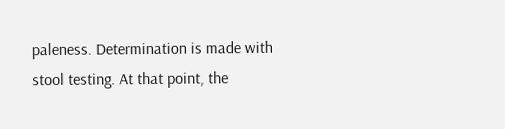paleness. Determination is made with stool testing. At that point, the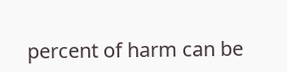percent of harm can be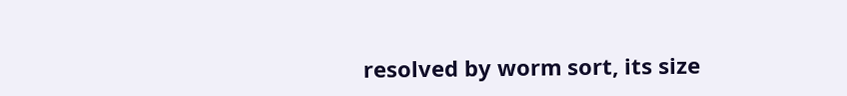resolved by worm sort, its size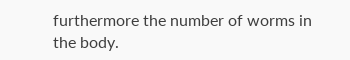furthermore the number of worms in the body.